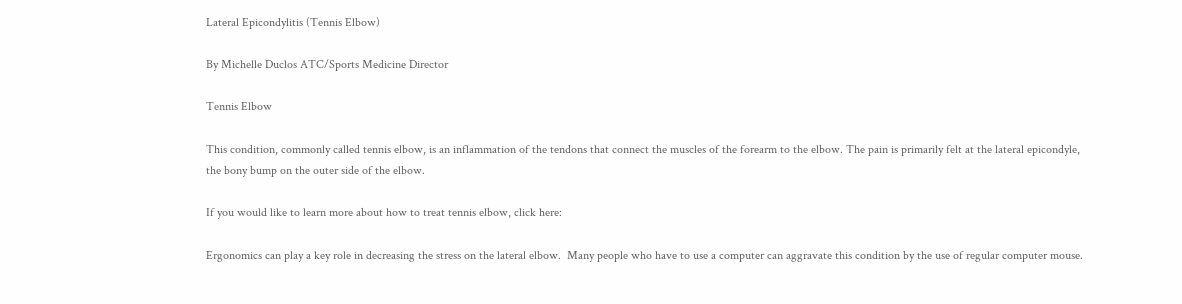Lateral Epicondylitis (Tennis Elbow)

By Michelle Duclos ATC/Sports Medicine Director

Tennis Elbow

This condition, commonly called tennis elbow, is an inflammation of the tendons that connect the muscles of the forearm to the elbow. The pain is primarily felt at the lateral epicondyle, the bony bump on the outer side of the elbow.

If you would like to learn more about how to treat tennis elbow, click here:

Ergonomics can play a key role in decreasing the stress on the lateral elbow.  Many people who have to use a computer can aggravate this condition by the use of regular computer mouse.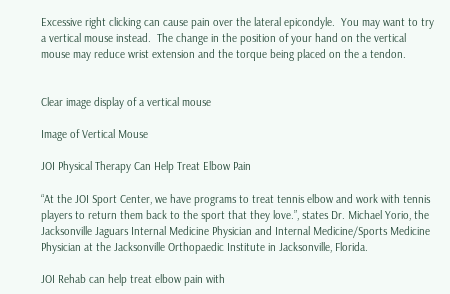Excessive right clicking can cause pain over the lateral epicondyle.  You may want to try a vertical mouse instead.  The change in the position of your hand on the vertical mouse may reduce wrist extension and the torque being placed on the a tendon.


Clear image display of a vertical mouse

Image of Vertical Mouse

JOI Physical Therapy Can Help Treat Elbow Pain

“At the JOI Sport Center, we have programs to treat tennis elbow and work with tennis players to return them back to the sport that they love.”, states Dr. Michael Yorio, the Jacksonville Jaguars Internal Medicine Physician and Internal Medicine/Sports Medicine Physician at the Jacksonville Orthopaedic Institute in Jacksonville, Florida.

JOI Rehab can help treat elbow pain with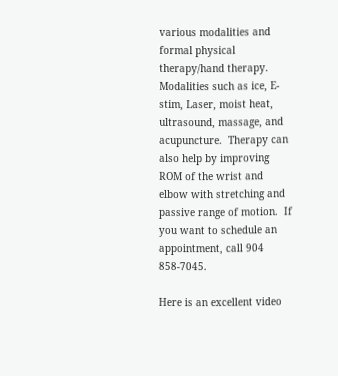various modalities and formal physical therapy/hand therapy.  Modalities such as ice, E-stim, Laser, moist heat, ultrasound, massage, and acupuncture.  Therapy can also help by improving ROM of the wrist and elbow with stretching and passive range of motion.  If you want to schedule an appointment, call 904 858-7045.

Here is an excellent video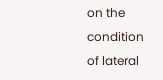on the condition of lateral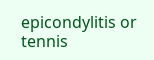epicondylitis or tennis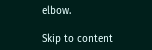elbow.

Skip to content